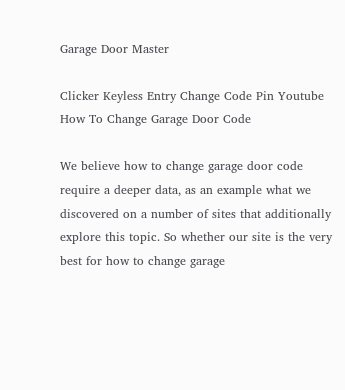Garage Door Master

Clicker Keyless Entry Change Code Pin Youtube How To Change Garage Door Code

We believe how to change garage door code require a deeper data, as an example what we discovered on a number of sites that additionally explore this topic. So whether our site is the very best for how to change garage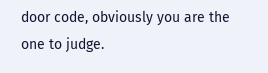door code, obviously you are the one to judge.